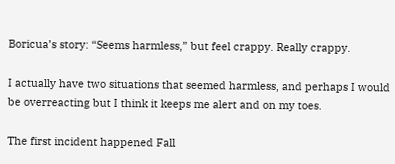Boricua’s story: “Seems harmless,” but feel crappy. Really crappy.

I actually have two situations that seemed harmless, and perhaps I would be overreacting but I think it keeps me alert and on my toes.

The first incident happened Fall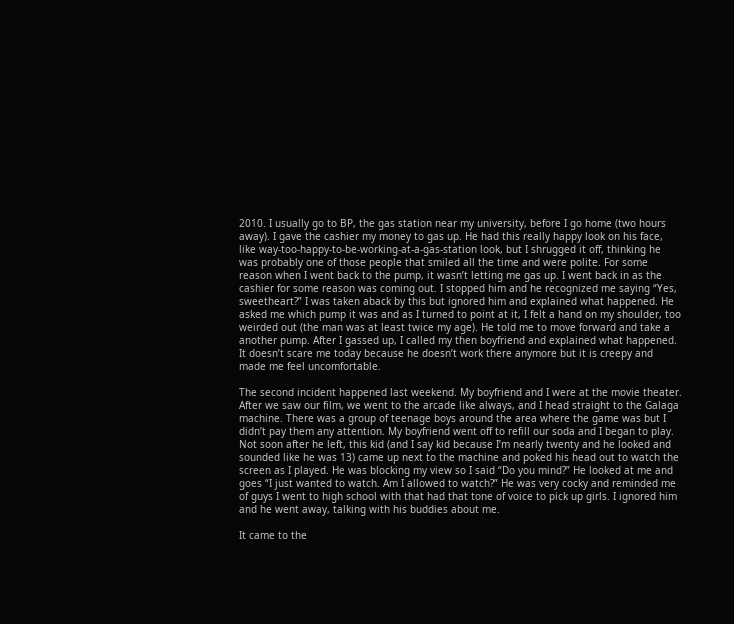2010. I usually go to BP, the gas station near my university, before I go home (two hours away). I gave the cashier my money to gas up. He had this really happy look on his face, like way-too-happy-to-be-working-at-a-gas-station look, but I shrugged it off, thinking he was probably one of those people that smiled all the time and were polite. For some reason when I went back to the pump, it wasn’t letting me gas up. I went back in as the cashier for some reason was coming out. I stopped him and he recognized me saying “Yes, sweetheart?” I was taken aback by this but ignored him and explained what happened. He asked me which pump it was and as I turned to point at it, I felt a hand on my shoulder, too weirded out (the man was at least twice my age). He told me to move forward and take a another pump. After I gassed up, I called my then boyfriend and explained what happened. It doesn’t scare me today because he doesn’t work there anymore but it is creepy and made me feel uncomfortable.

The second incident happened last weekend. My boyfriend and I were at the movie theater. After we saw our film, we went to the arcade like always, and I head straight to the Galaga machine. There was a group of teenage boys around the area where the game was but I didn’t pay them any attention. My boyfriend went off to refill our soda and I began to play. Not soon after he left, this kid (and I say kid because I’m nearly twenty and he looked and sounded like he was 13) came up next to the machine and poked his head out to watch the screen as I played. He was blocking my view so I said “Do you mind?” He looked at me and goes “I just wanted to watch. Am I allowed to watch?” He was very cocky and reminded me of guys I went to high school with that had that tone of voice to pick up girls. I ignored him and he went away, talking with his buddies about me.

It came to the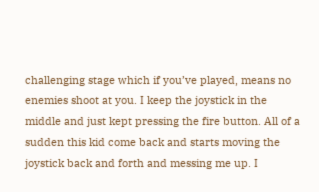challenging stage which if you’ve played, means no enemies shoot at you. I keep the joystick in the middle and just kept pressing the fire button. All of a sudden this kid come back and starts moving the joystick back and forth and messing me up. I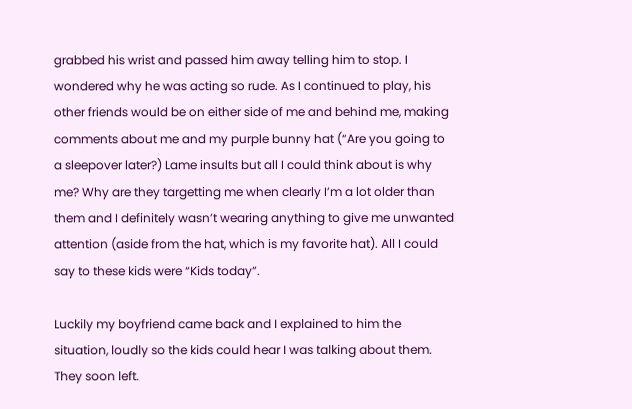grabbed his wrist and passed him away telling him to stop. I wondered why he was acting so rude. As I continued to play, his other friends would be on either side of me and behind me, making comments about me and my purple bunny hat (“Are you going to a sleepover later?) Lame insults but all I could think about is why me? Why are they targetting me when clearly I’m a lot older than them and I definitely wasn’t wearing anything to give me unwanted attention (aside from the hat, which is my favorite hat). All I could say to these kids were “Kids today”.

Luckily my boyfriend came back and I explained to him the situation, loudly so the kids could hear I was talking about them. They soon left.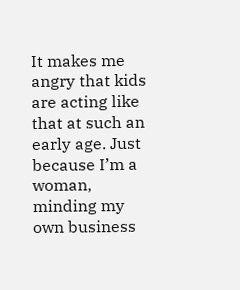It makes me angry that kids are acting like that at such an early age. Just because I’m a woman, minding my own business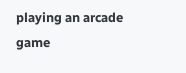playing an arcade game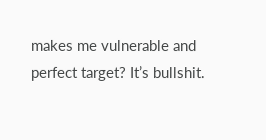makes me vulnerable and perfect target? It’s bullshit.